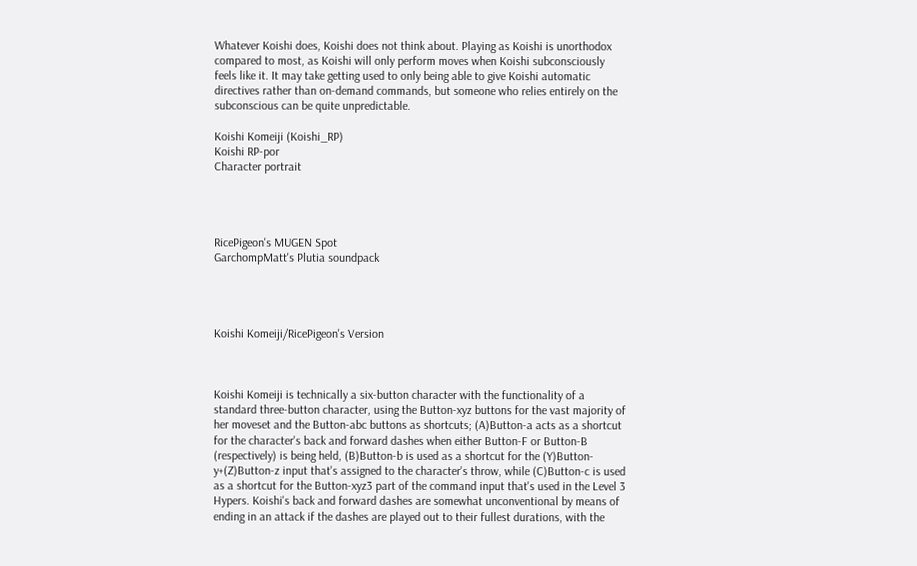Whatever Koishi does, Koishi does not think about. Playing as Koishi is unorthodox compared to most, as Koishi will only perform moves when Koishi subconsciously feels like it. It may take getting used to only being able to give Koishi automatic directives rather than on-demand commands, but someone who relies entirely on the subconscious can be quite unpredictable.

Koishi Komeiji (Koishi_RP)
Koishi RP-por
Character portrait




RicePigeon's MUGEN Spot
GarchompMatt's Plutia soundpack




Koishi Komeiji/RicePigeon's Version



Koishi Komeiji is technically a six-button character with the functionality of a standard three-button character, using the Button-xyz buttons for the vast majority of her moveset and the Button-abc buttons as shortcuts; (A)Button-a acts as a shortcut for the character's back and forward dashes when either Button-F or Button-B (respectively) is being held, (B)Button-b is used as a shortcut for the (Y)Button-y+(Z)Button-z input that's assigned to the character's throw, while (C)Button-c is used as a shortcut for the Button-xyz3 part of the command input that's used in the Level 3 Hypers. Koishi's back and forward dashes are somewhat unconventional by means of ending in an attack if the dashes are played out to their fullest durations, with the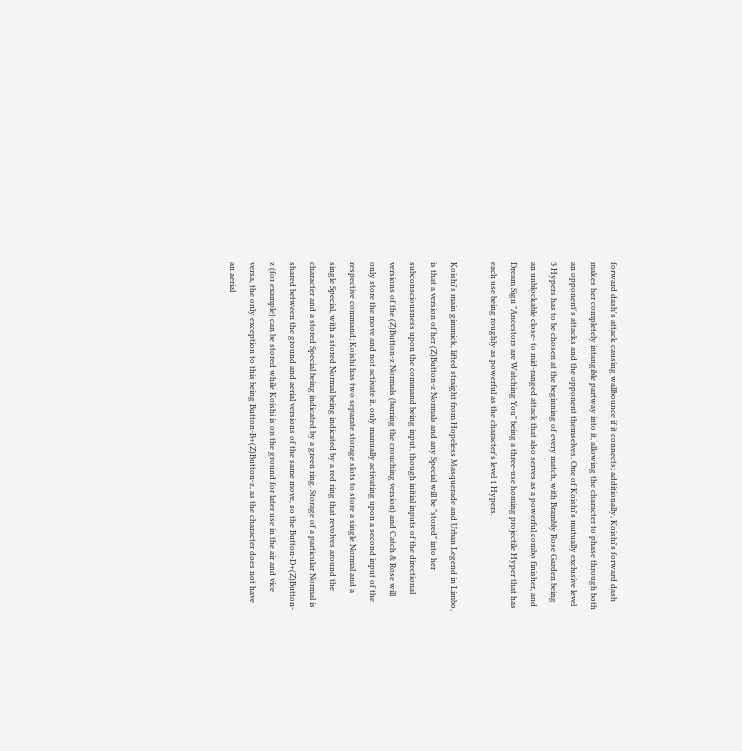forward dash's attack causing wallbounce if it connects; additionally, Koishi's forward dash makes her completely intangible partway into it, allowing the character to phase through both an opponent's attacks and the opponent themselves. One of Koishi's mutually exclusive level 3 Hypers has to be chosen at the beginning of every match, with Brambly Rose Garden being an unblockable close- to mid-ranged attack that also serves as a powerful combo finisher, and Dream Sign "Ancestors are Watching You" being a three-use homing projectile Hyper that has each use being roughly as powerful as the character's level 1 Hypers.

Koishi's main gimmick, lifted straight from Hopeless Masquerade and Urban Legend in Limbo, is that a version of her (Z)Button-z Normals and any Special will be "stored" into her subconsciousness upon the command being input, though initial inputs of the directional versions of the (Z)Button-z Normals (barring the crouching version) and Catch & Rose will only store the move and not activate it, only manually activating upon a second input of the respective command; Koishi has two separate storage slots to store a single Normal and a single Special, with a stored Normal being indicated by a red ring that revolves around the character and a stored Special being indicated by a green ring. Storage of a particular Normal is shared between the ground and aerial versions of the same move, so the Button-D+(Z)Button-z (for example) can be stored while Koishi is on the ground for later use in the air and vice versa, the only exception to this being Button-B+(Z)Button-z, as the character does not have an aerial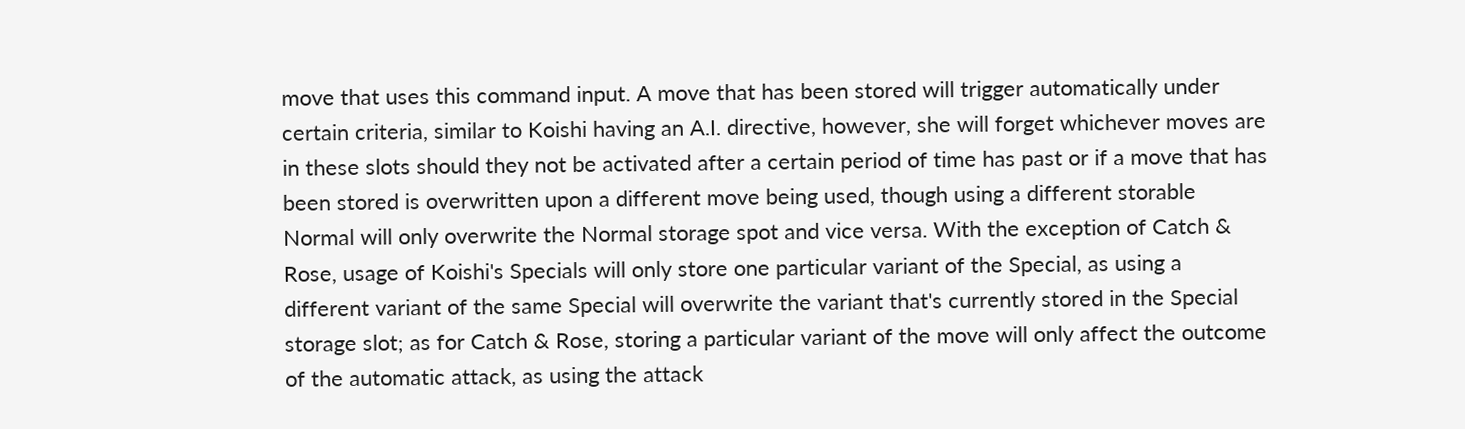move that uses this command input. A move that has been stored will trigger automatically under certain criteria, similar to Koishi having an A.I. directive, however, she will forget whichever moves are in these slots should they not be activated after a certain period of time has past or if a move that has been stored is overwritten upon a different move being used, though using a different storable Normal will only overwrite the Normal storage spot and vice versa. With the exception of Catch & Rose, usage of Koishi's Specials will only store one particular variant of the Special, as using a different variant of the same Special will overwrite the variant that's currently stored in the Special storage slot; as for Catch & Rose, storing a particular variant of the move will only affect the outcome of the automatic attack, as using the attack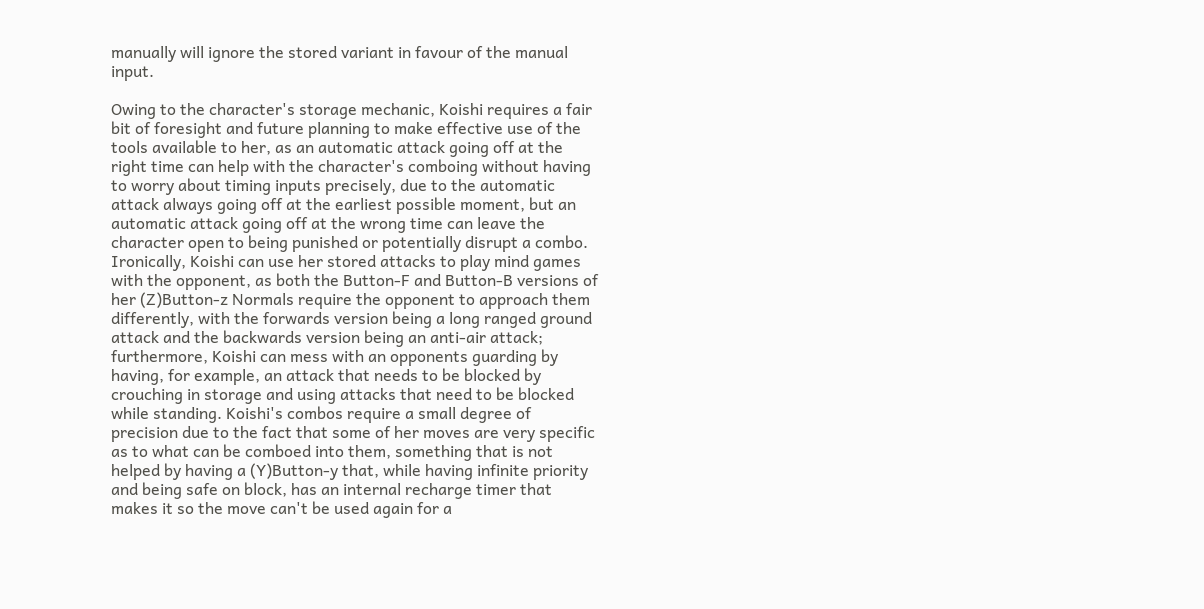manually will ignore the stored variant in favour of the manual input.

Owing to the character's storage mechanic, Koishi requires a fair bit of foresight and future planning to make effective use of the tools available to her, as an automatic attack going off at the right time can help with the character's comboing without having to worry about timing inputs precisely, due to the automatic attack always going off at the earliest possible moment, but an automatic attack going off at the wrong time can leave the character open to being punished or potentially disrupt a combo. Ironically, Koishi can use her stored attacks to play mind games with the opponent, as both the Button-F and Button-B versions of her (Z)Button-z Normals require the opponent to approach them differently, with the forwards version being a long ranged ground attack and the backwards version being an anti-air attack; furthermore, Koishi can mess with an opponents guarding by having, for example, an attack that needs to be blocked by crouching in storage and using attacks that need to be blocked while standing. Koishi's combos require a small degree of precision due to the fact that some of her moves are very specific as to what can be comboed into them, something that is not helped by having a (Y)Button-y that, while having infinite priority and being safe on block, has an internal recharge timer that makes it so the move can't be used again for a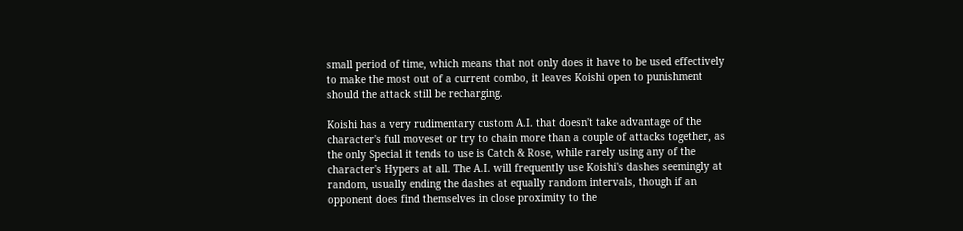small period of time, which means that not only does it have to be used effectively to make the most out of a current combo, it leaves Koishi open to punishment should the attack still be recharging.

Koishi has a very rudimentary custom A.I. that doesn't take advantage of the character's full moveset or try to chain more than a couple of attacks together, as the only Special it tends to use is Catch & Rose, while rarely using any of the character's Hypers at all. The A.I. will frequently use Koishi's dashes seemingly at random, usually ending the dashes at equally random intervals, though if an opponent does find themselves in close proximity to the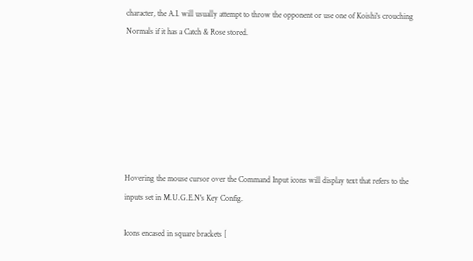character, the A.I. will usually attempt to throw the opponent or use one of Koishi's crouching Normals if it has a Catch & Rose stored.







Hovering the mouse cursor over the Command Input icons will display text that refers to the inputs set in M.U.G.E.N's Key Config.

Icons encased in square brackets [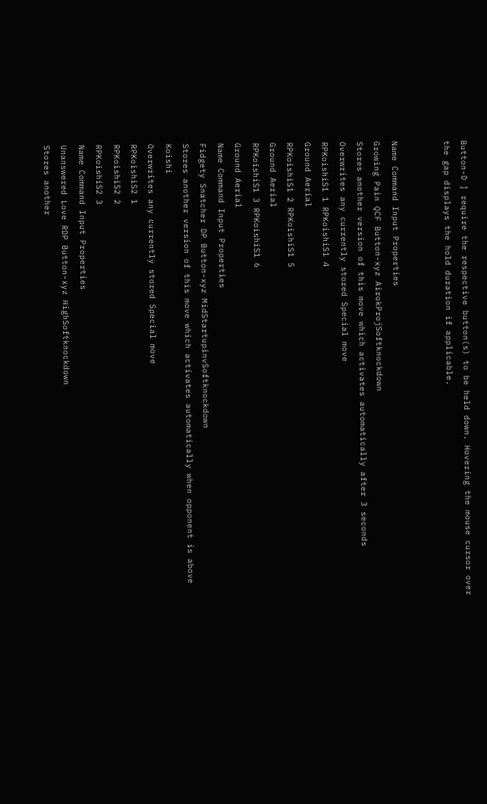Button-D ] require the respective button(s) to be held down. Hovering the mouse cursor over the gap displays the hold duration if applicable.


Name Command Input Properties
Growing Pain QCF Button-xyz AirokProjSoftknockdown
Stores another version of this move which activates automatically after 3 seconds
Overwrites any currently stored Special move
RPKoishiS1 1 RPKoishiS1 4
Ground Aerial
RPKoishiS1 2 RPKoishiS1 5
Ground Aerial
RPKoishiS1 3 RPKoishiS1 6
Ground Aerial
Name Command Input Properties
Fidgety Snatcher DP Button-xyz MidStartupinvSoftknockdown
Stores another version of this move which activates automatically when opponent is above Koishi
Overwrites any currently stored Special move
RPKoishiS2 1
RPKoishiS2 2
RPKoishiS2 3
Name Command Input Properties
Unanswered Love RDP Button-xyz HighSoftknockdown
Stores another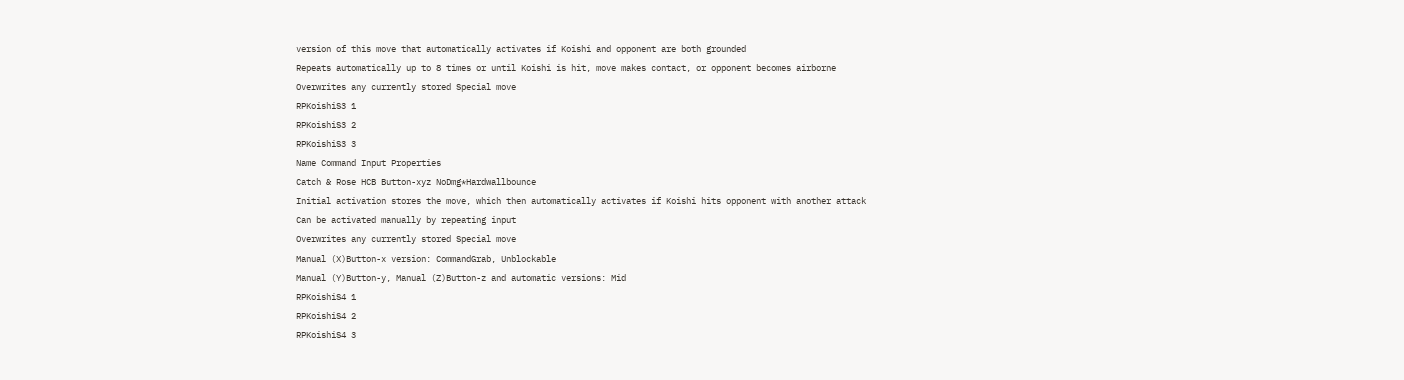version of this move that automatically activates if Koishi and opponent are both grounded
Repeats automatically up to 8 times or until Koishi is hit, move makes contact, or opponent becomes airborne
Overwrites any currently stored Special move
RPKoishiS3 1
RPKoishiS3 2
RPKoishiS3 3
Name Command Input Properties
Catch & Rose HCB Button-xyz NoDmg*Hardwallbounce
Initial activation stores the move, which then automatically activates if Koishi hits opponent with another attack
Can be activated manually by repeating input
Overwrites any currently stored Special move
Manual (X)Button-x version: CommandGrab, Unblockable
Manual (Y)Button-y, Manual (Z)Button-z and automatic versions: Mid
RPKoishiS4 1
RPKoishiS4 2
RPKoishiS4 3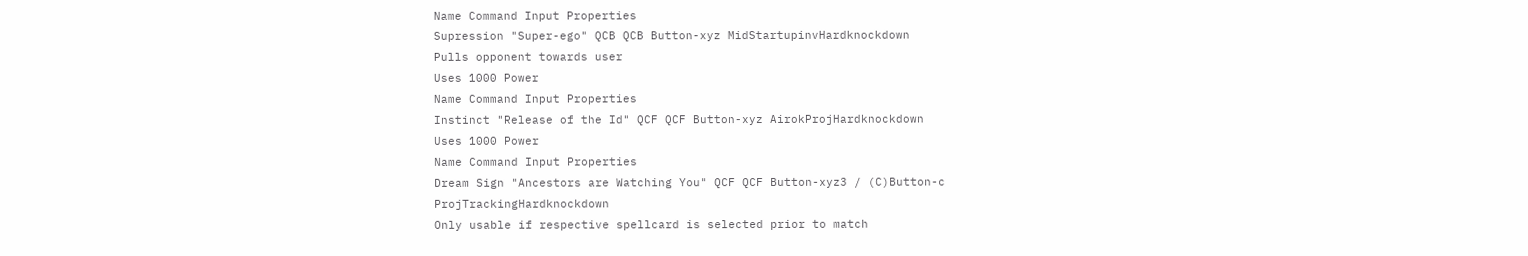Name Command Input Properties
Supression "Super-ego" QCB QCB Button-xyz MidStartupinvHardknockdown
Pulls opponent towards user
Uses 1000 Power
Name Command Input Properties
Instinct "Release of the Id" QCF QCF Button-xyz AirokProjHardknockdown
Uses 1000 Power
Name Command Input Properties
Dream Sign "Ancestors are Watching You" QCF QCF Button-xyz3 / (C)Button-c ProjTrackingHardknockdown
Only usable if respective spellcard is selected prior to match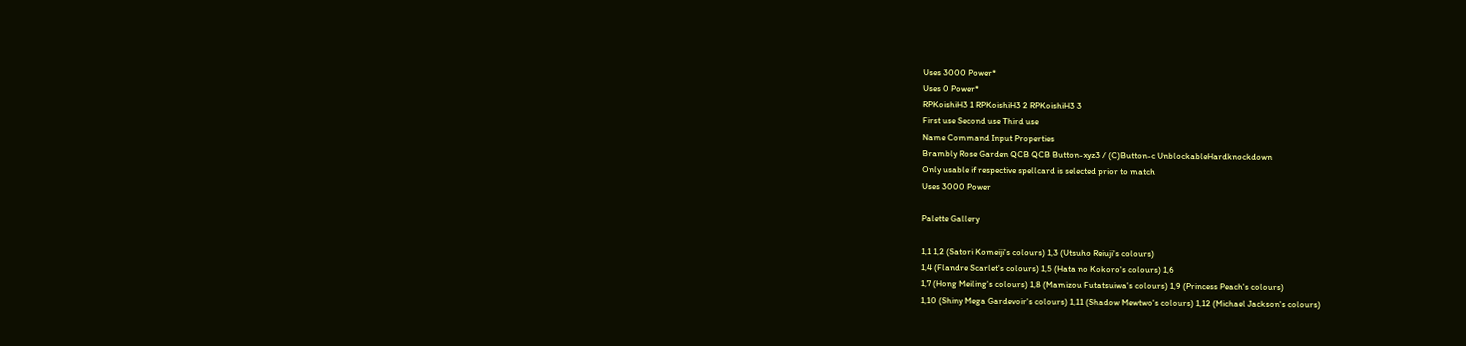Uses 3000 Power*
Uses 0 Power*
RPKoishiH3 1 RPKoishiH3 2 RPKoishiH3 3
First use Second use Third use
Name Command Input Properties
Brambly Rose Garden QCB QCB Button-xyz3 / (C)Button-c UnblockableHardknockdown
Only usable if respective spellcard is selected prior to match
Uses 3000 Power

Palette Gallery

1,1 1,2 (Satori Komeiji's colours) 1,3 (Utsuho Reiuji's colours)
1,4 (Flandre Scarlet's colours) 1,5 (Hata no Kokoro's colours) 1,6
1,7 (Hong Meiling's colours) 1,8 (Mamizou Futatsuiwa's colours) 1,9 (Princess Peach's colours)
1,10 (Shiny Mega Gardevoir's colours) 1,11 (Shadow Mewtwo's colours) 1,12 (Michael Jackson's colours)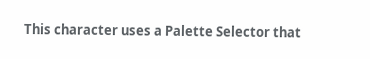This character uses a Palette Selector that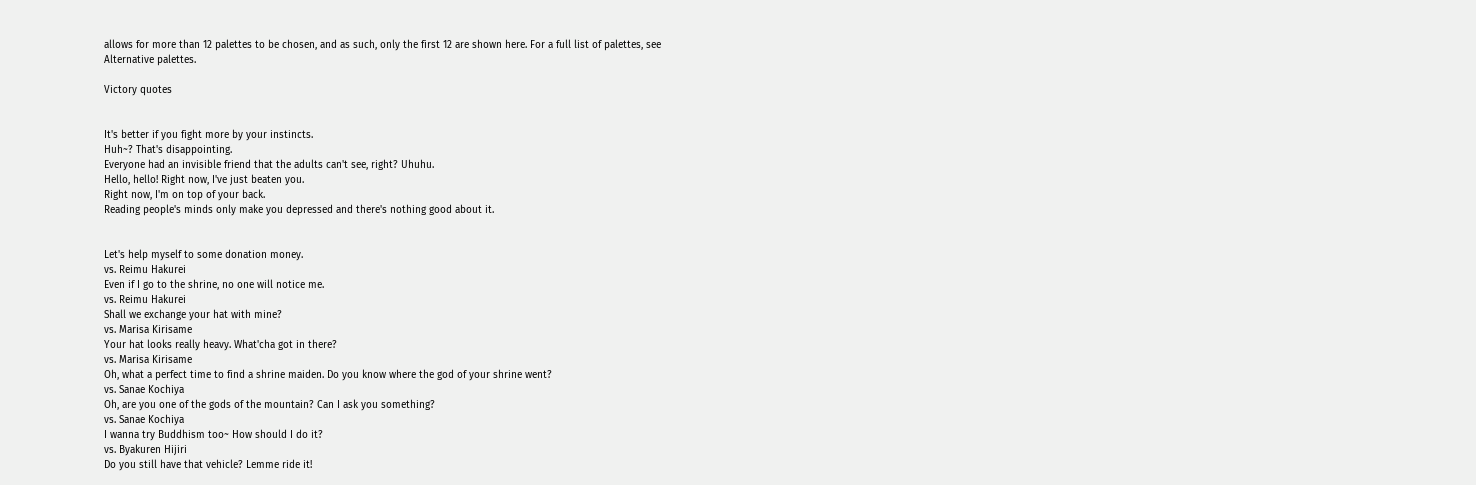allows for more than 12 palettes to be chosen, and as such, only the first 12 are shown here. For a full list of palettes, see Alternative palettes.

Victory quotes


It's better if you fight more by your instincts.
Huh~? That's disappointing.
Everyone had an invisible friend that the adults can't see, right? Uhuhu.
Hello, hello! Right now, I've just beaten you.
Right now, I'm on top of your back.
Reading people's minds only make you depressed and there's nothing good about it.


Let's help myself to some donation money.
vs. Reimu Hakurei
Even if I go to the shrine, no one will notice me.
vs. Reimu Hakurei
Shall we exchange your hat with mine?
vs. Marisa Kirisame
Your hat looks really heavy. What'cha got in there?
vs. Marisa Kirisame
Oh, what a perfect time to find a shrine maiden. Do you know where the god of your shrine went?
vs. Sanae Kochiya
Oh, are you one of the gods of the mountain? Can I ask you something?
vs. Sanae Kochiya
I wanna try Buddhism too~ How should I do it?
vs. Byakuren Hijiri
Do you still have that vehicle? Lemme ride it!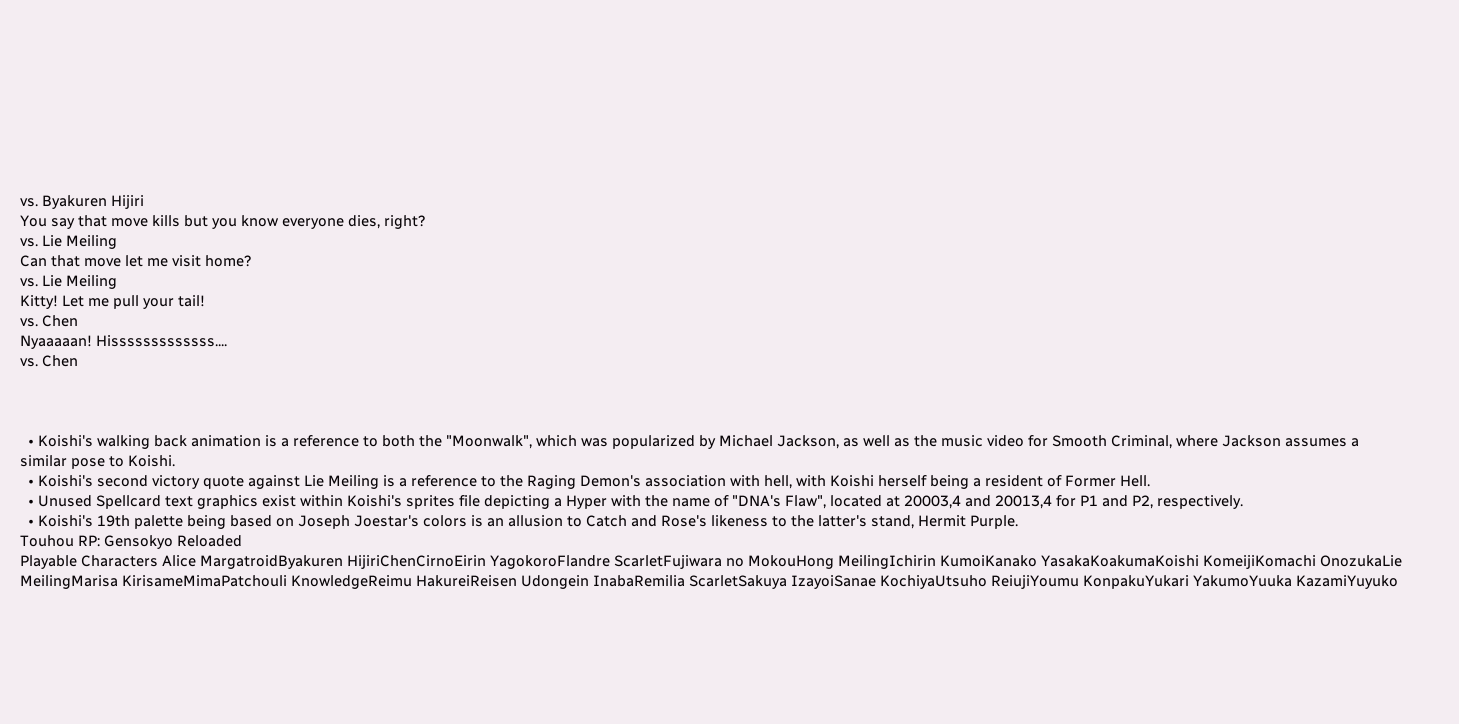vs. Byakuren Hijiri
You say that move kills but you know everyone dies, right?
vs. Lie Meiling
Can that move let me visit home?
vs. Lie Meiling
Kitty! Let me pull your tail!
vs. Chen
Nyaaaaan! Hisssssssssssss....
vs. Chen



  • Koishi's walking back animation is a reference to both the "Moonwalk", which was popularized by Michael Jackson, as well as the music video for Smooth Criminal, where Jackson assumes a similar pose to Koishi.
  • Koishi's second victory quote against Lie Meiling is a reference to the Raging Demon's association with hell, with Koishi herself being a resident of Former Hell.
  • Unused Spellcard text graphics exist within Koishi's sprites file depicting a Hyper with the name of "DNA's Flaw", located at 20003,4 and 20013,4 for P1 and P2, respectively.
  • Koishi's 19th palette being based on Joseph Joestar's colors is an allusion to Catch and Rose's likeness to the latter's stand, Hermit Purple.
Touhou RP: Gensokyo Reloaded
Playable Characters Alice MargatroidByakuren HijiriChenCirnoEirin YagokoroFlandre ScarletFujiwara no MokouHong MeilingIchirin KumoiKanako YasakaKoakumaKoishi KomeijiKomachi OnozukaLie MeilingMarisa KirisameMimaPatchouli KnowledgeReimu HakureiReisen Udongein InabaRemilia ScarletSakuya IzayoiSanae KochiyaUtsuho ReiujiYoumu KonpakuYukari YakumoYuuka KazamiYuyuko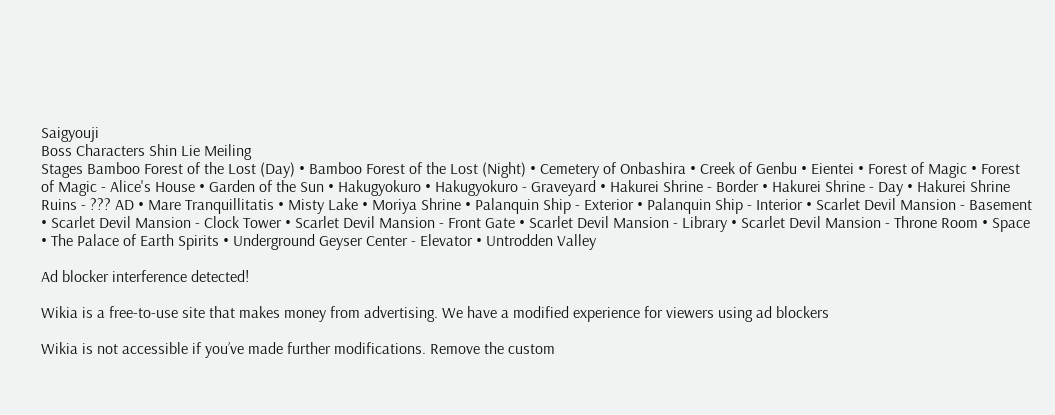Saigyouji
Boss Characters Shin Lie Meiling
Stages Bamboo Forest of the Lost (Day) • Bamboo Forest of the Lost (Night) • Cemetery of Onbashira • Creek of Genbu • Eientei • Forest of Magic • Forest of Magic - Alice's House • Garden of the Sun • Hakugyokuro • Hakugyokuro - Graveyard • Hakurei Shrine - Border • Hakurei Shrine - Day • Hakurei Shrine Ruins - ??? AD • Mare Tranquillitatis • Misty Lake • Moriya Shrine • Palanquin Ship - Exterior • Palanquin Ship - Interior • Scarlet Devil Mansion - Basement • Scarlet Devil Mansion - Clock Tower • Scarlet Devil Mansion - Front Gate • Scarlet Devil Mansion - Library • Scarlet Devil Mansion - Throne Room • Space • The Palace of Earth Spirits • Underground Geyser Center - Elevator • Untrodden Valley

Ad blocker interference detected!

Wikia is a free-to-use site that makes money from advertising. We have a modified experience for viewers using ad blockers

Wikia is not accessible if you’ve made further modifications. Remove the custom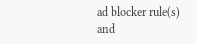ad blocker rule(s) and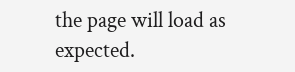the page will load as expected.